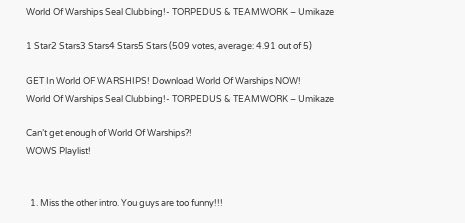World Of Warships Seal Clubbing!- TORPEDUS & TEAMWORK – Umikaze

1 Star2 Stars3 Stars4 Stars5 Stars (509 votes, average: 4.91 out of 5)

GET In World OF WARSHIPS! Download World Of Warships NOW!
World Of Warships Seal Clubbing!- TORPEDUS & TEAMWORK – Umikaze

Can’t get enough of World Of Warships?!
WOWS Playlist!


  1. Miss the other intro. You guys are too funny!!!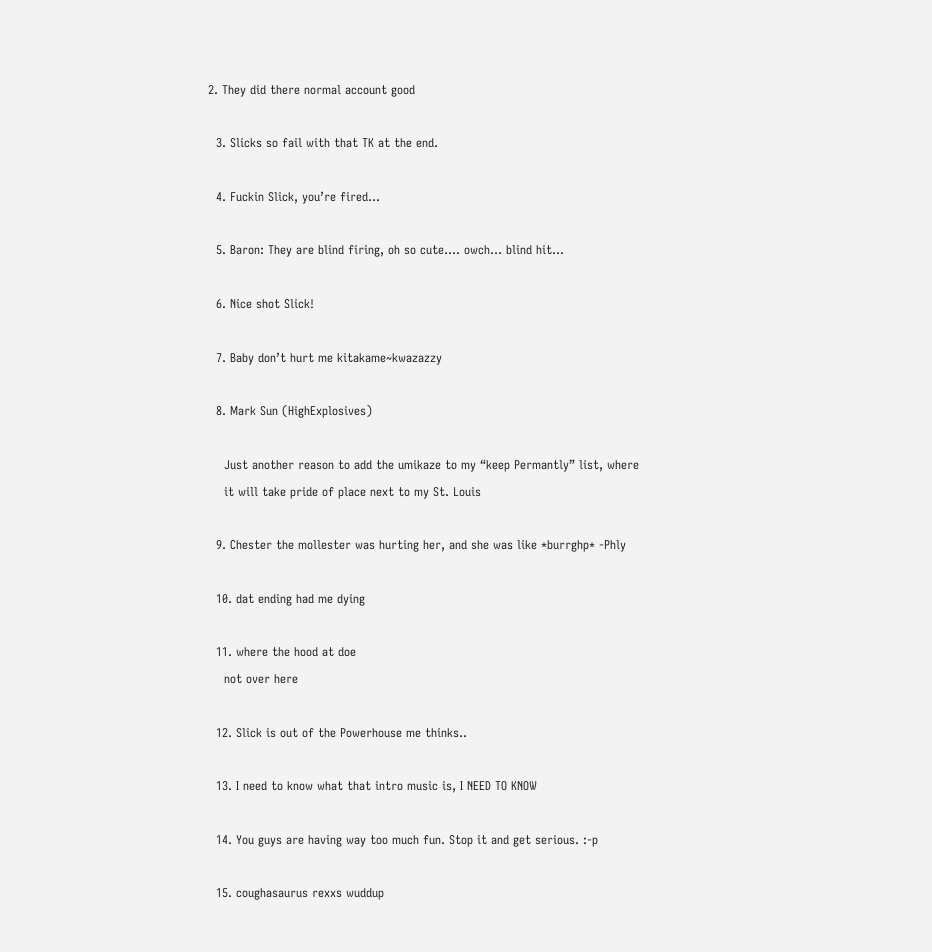2. They did there normal account good

  3. Slicks so fail with that TK at the end.

  4. Fuckin Slick, you’re fired…

  5. Baron: They are blind firing, oh so cute…. owch… blind hit…

  6. Nice shot Slick!

  7. Baby don’t hurt me kitakame~kwazazzy

  8. Mark Sun (HighExplosives)

    Just another reason to add the umikaze to my “keep Permantly” list, where
    it will take pride of place next to my St. Louis

  9. Chester the mollester was hurting her, and she was like *burrghp* -Phly

  10. dat ending had me dying

  11. where the hood at doe
    not over here

  12. Slick is out of the Powerhouse me thinks..

  13. I need to know what that intro music is, I NEED TO KNOW

  14. You guys are having way too much fun. Stop it and get serious. :-p

  15. coughasaurus rexxs wuddup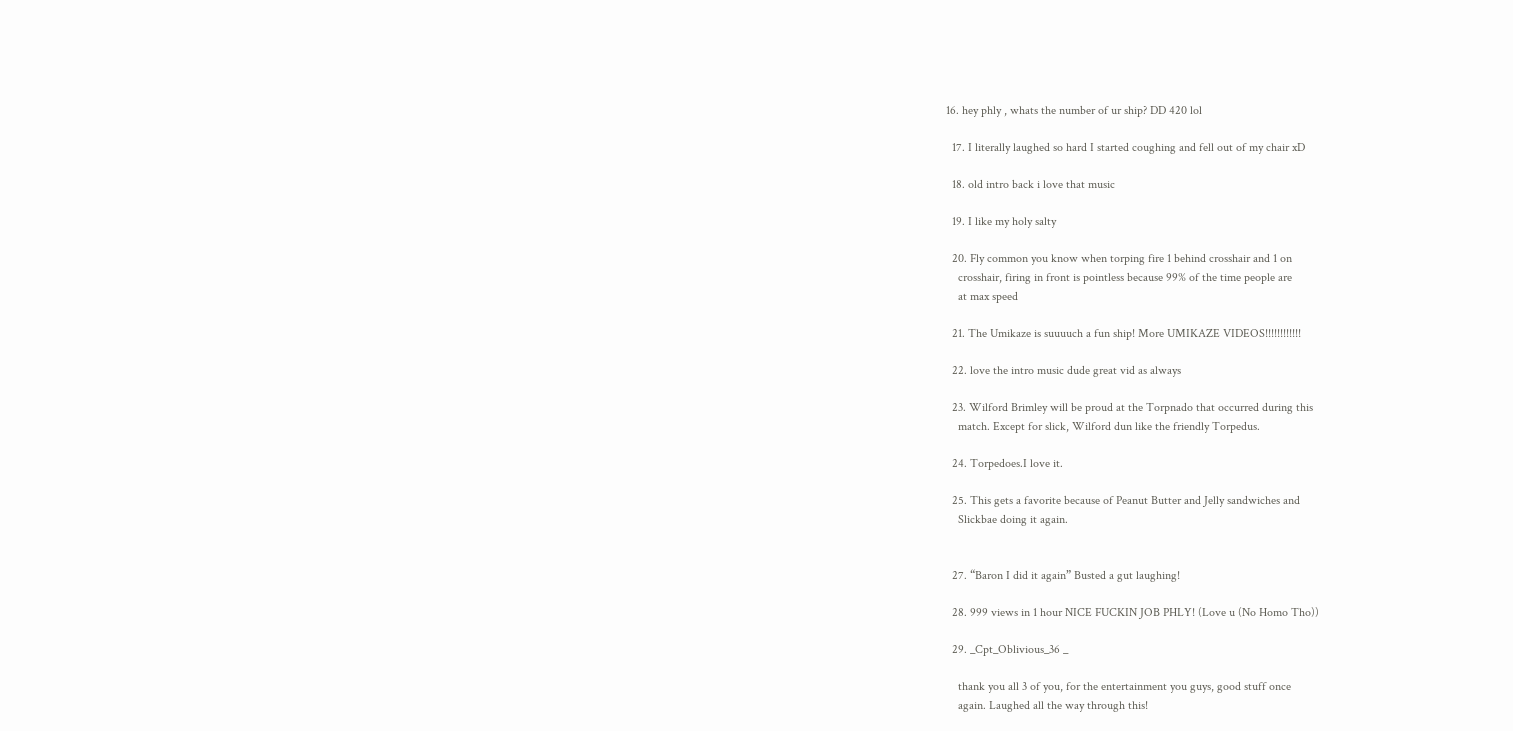16. hey phly , whats the number of ur ship? DD 420 lol

  17. I literally laughed so hard I started coughing and fell out of my chair xD

  18. old intro back i love that music

  19. I like my holy salty

  20. Fly common you know when torping fire 1 behind crosshair and 1 on
    crosshair, firing in front is pointless because 99% of the time people are
    at max speed

  21. The Umikaze is suuuuch a fun ship! More UMIKAZE VIDEOS!!!!!!!!!!!!

  22. love the intro music dude great vid as always

  23. Wilford Brimley will be proud at the Torpnado that occurred during this
    match. Except for slick, Wilford dun like the friendly Torpedus.

  24. Torpedoes.I love it.

  25. This gets a favorite because of Peanut Butter and Jelly sandwiches and
    Slickbae doing it again.


  27. “Baron I did it again” Busted a gut laughing!

  28. 999 views in 1 hour NICE FUCKIN JOB PHLY! (Love u (No Homo Tho))

  29. _Cpt_Oblivious_36 _

    thank you all 3 of you, for the entertainment you guys, good stuff once
    again. Laughed all the way through this!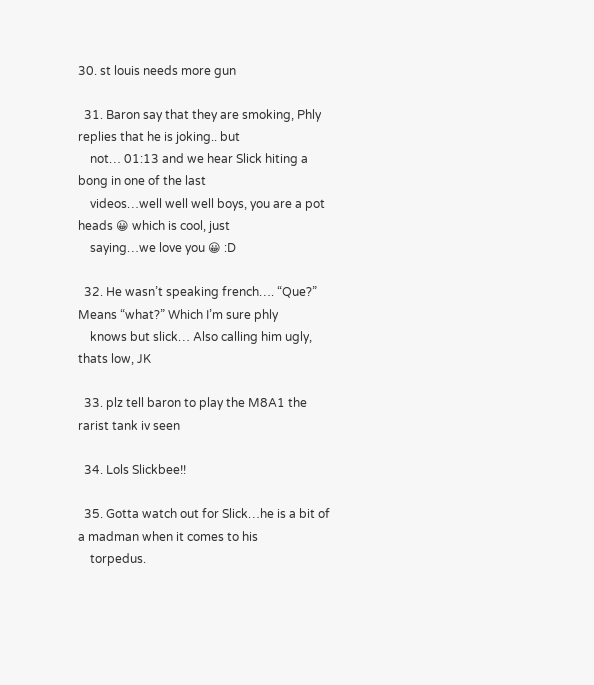30. st louis needs more gun

  31. Baron say that they are smoking, Phly replies that he is joking.. but
    not… 01:13 and we hear Slick hiting a bong in one of the last
    videos…well well well boys, you are a pot heads 😀 which is cool, just
    saying…we love you 😀 :D

  32. He wasn’t speaking french…. “Que?” Means “what?” Which I’m sure phly
    knows but slick… Also calling him ugly, thats low, JK

  33. plz tell baron to play the M8A1 the rarist tank iv seen

  34. Lols Slickbee!!

  35. Gotta watch out for Slick…he is a bit of a madman when it comes to his
    torpedus.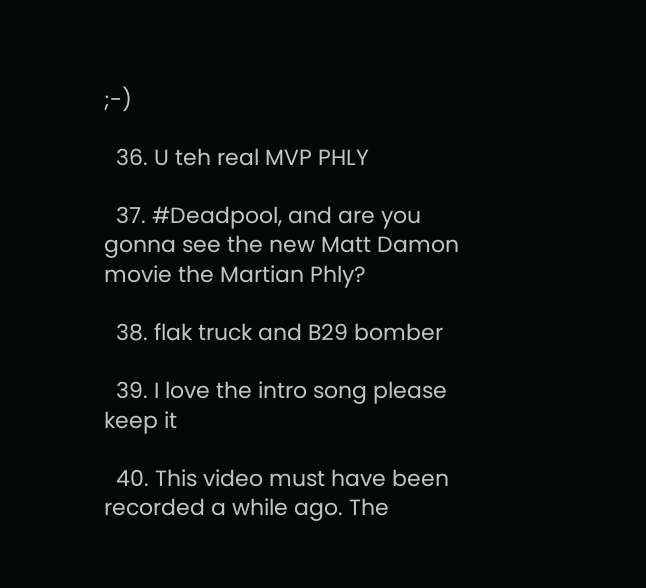;-)

  36. U teh real MVP PHLY

  37. #Deadpool, and are you gonna see the new Matt Damon movie the Martian Phly?

  38. flak truck and B29 bomber

  39. I love the intro song please keep it

  40. This video must have been recorded a while ago. The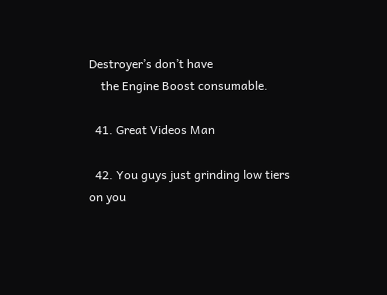Destroyer’s don’t have
    the Engine Boost consumable.

  41. Great Videos Man

  42. You guys just grinding low tiers on you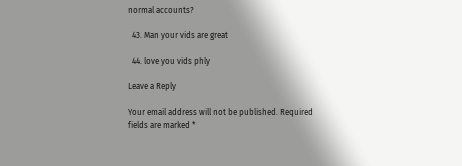normal accounts?

  43. Man your vids are great

  44. love you vids phly

Leave a Reply

Your email address will not be published. Required fields are marked *